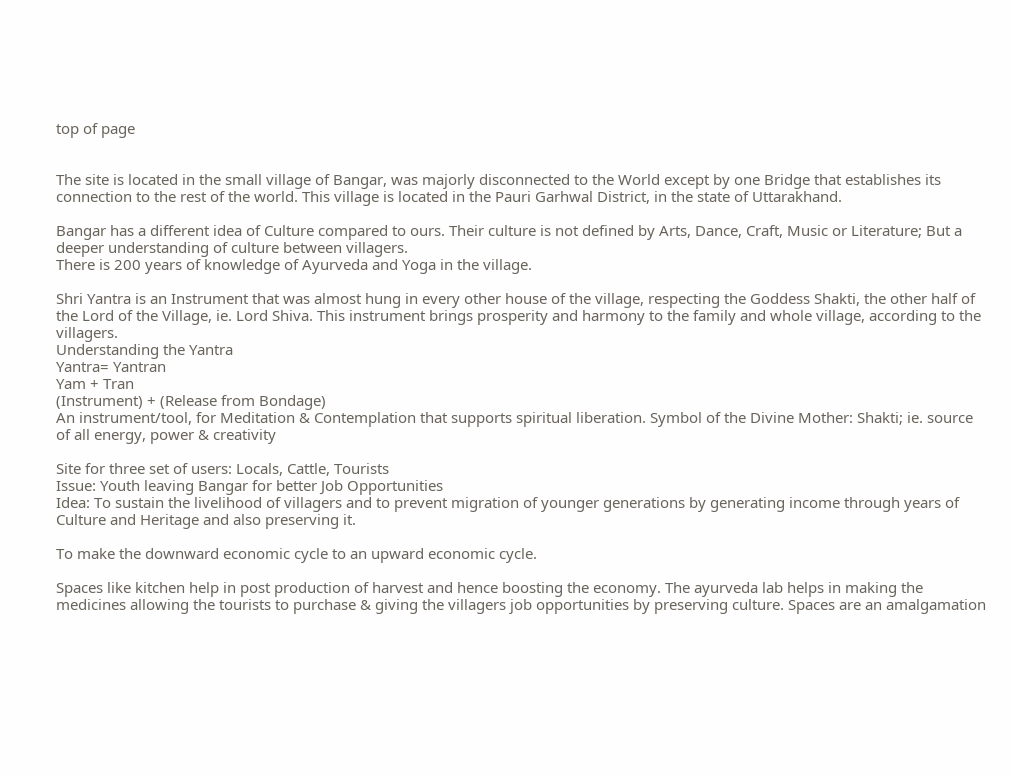top of page


The site is located in the small village of Bangar, was majorly disconnected to the World except by one Bridge that establishes its connection to the rest of the world. This village is located in the Pauri Garhwal District, in the state of Uttarakhand.

Bangar has a different idea of Culture compared to ours. Their culture is not defined by Arts, Dance, Craft, Music or Literature; But a deeper understanding of culture between villagers.
There is 200 years of knowledge of Ayurveda and Yoga in the village.

Shri Yantra is an Instrument that was almost hung in every other house of the village, respecting the Goddess Shakti, the other half of the Lord of the Village, ie. Lord Shiva. This instrument brings prosperity and harmony to the family and whole village, according to the villagers.
Understanding the Yantra
Yantra= Yantran
Yam + Tran
(Instrument) + (Release from Bondage)
An instrument/tool, for Meditation & Contemplation that supports spiritual liberation. Symbol of the Divine Mother: Shakti; ie. source of all energy, power & creativity

Site for three set of users: Locals, Cattle, Tourists
Issue: Youth leaving Bangar for better Job Opportunities
Idea: To sustain the livelihood of villagers and to prevent migration of younger generations by generating income through years of Culture and Heritage and also preserving it.

To make the downward economic cycle to an upward economic cycle.

Spaces like kitchen help in post production of harvest and hence boosting the economy. The ayurveda lab helps in making the medicines allowing the tourists to purchase & giving the villagers job opportunities by preserving culture. Spaces are an amalgamation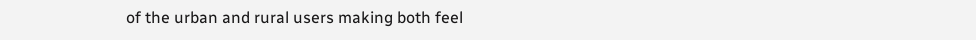of the urban and rural users making both feel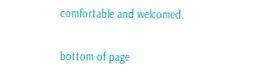comfortable and welcomed.

bottom of page